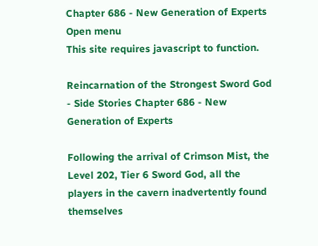Chapter 686 - New Generation of Experts
Open menu
This site requires javascript to function.

Reincarnation of the Strongest Sword God - Side Stories Chapter 686 - New Generation of Experts

Following the arrival of Crimson Mist, the Level 202, Tier 6 Sword God, all the players in the cavern inadvertently found themselves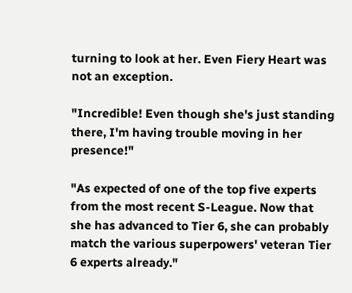turning to look at her. Even Fiery Heart was not an exception.

"Incredible! Even though she's just standing there, I'm having trouble moving in her presence!"

"As expected of one of the top five experts from the most recent S-League. Now that she has advanced to Tier 6, she can probably match the various superpowers' veteran Tier 6 experts already."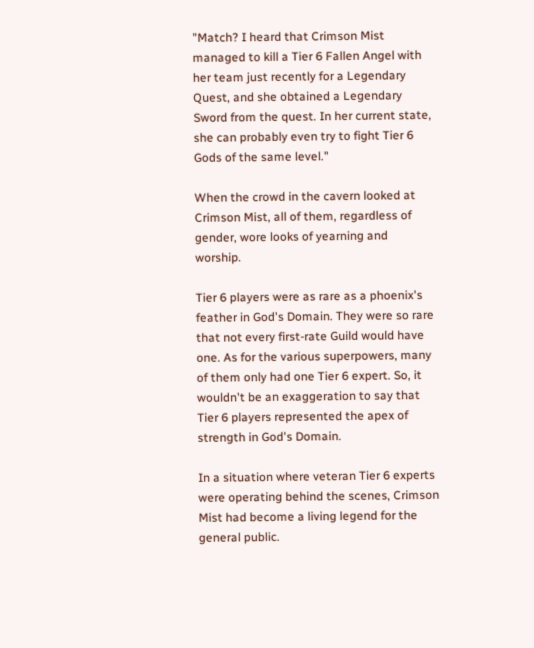"Match? I heard that Crimson Mist managed to kill a Tier 6 Fallen Angel with her team just recently for a Legendary Quest, and she obtained a Legendary Sword from the quest. In her current state, she can probably even try to fight Tier 6 Gods of the same level."

When the crowd in the cavern looked at Crimson Mist, all of them, regardless of gender, wore looks of yearning and worship.

Tier 6 players were as rare as a phoenix's feather in God's Domain. They were so rare that not every first-rate Guild would have one. As for the various superpowers, many of them only had one Tier 6 expert. So, it wouldn't be an exaggeration to say that Tier 6 players represented the apex of strength in God's Domain.

In a situation where veteran Tier 6 experts were operating behind the scenes, Crimson Mist had become a living legend for the general public.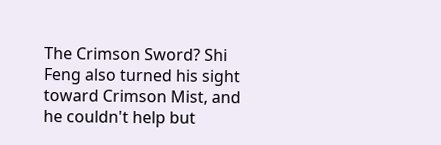The Crimson Sword? Shi Feng also turned his sight toward Crimson Mist, and he couldn't help but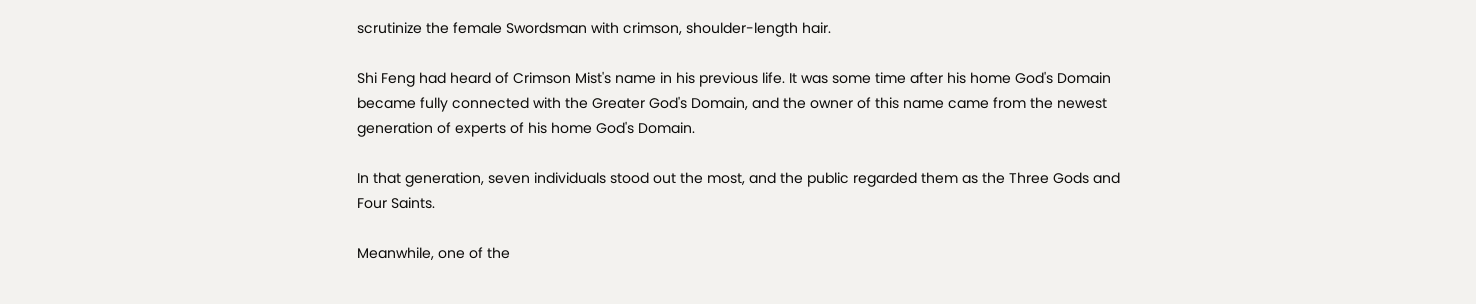scrutinize the female Swordsman with crimson, shoulder-length hair.

Shi Feng had heard of Crimson Mist's name in his previous life. It was some time after his home God's Domain became fully connected with the Greater God's Domain, and the owner of this name came from the newest generation of experts of his home God's Domain.

In that generation, seven individuals stood out the most, and the public regarded them as the Three Gods and Four Saints.

Meanwhile, one of the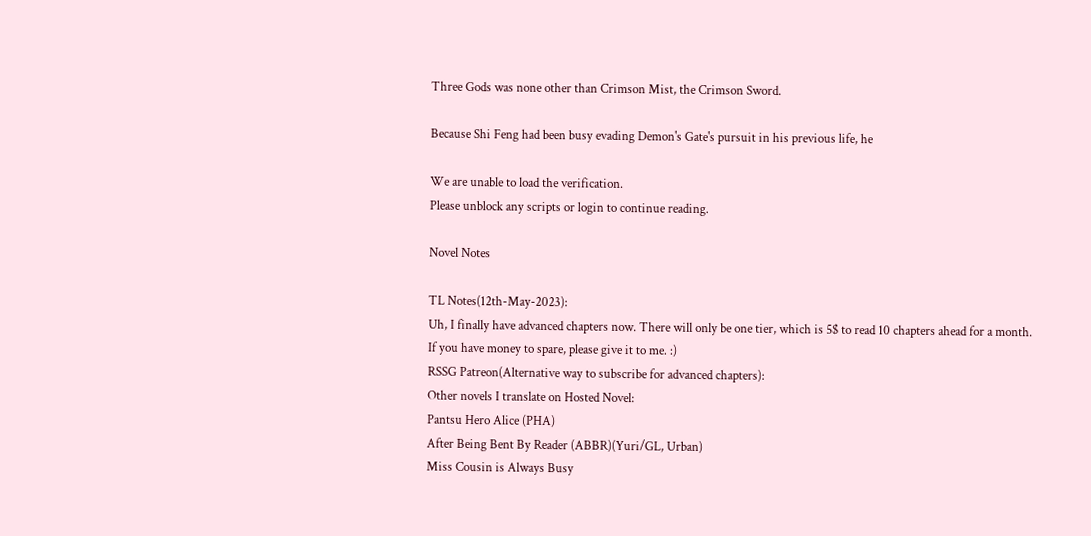Three Gods was none other than Crimson Mist, the Crimson Sword.

Because Shi Feng had been busy evading Demon's Gate's pursuit in his previous life, he

We are unable to load the verification.
Please unblock any scripts or login to continue reading.

Novel Notes

TL Notes(12th-May-2023):
Uh, I finally have advanced chapters now. There will only be one tier, which is 5$ to read 10 chapters ahead for a month.
If you have money to spare, please give it to me. :)
RSSG Patreon(Alternative way to subscribe for advanced chapters):
Other novels I translate on Hosted Novel:
Pantsu Hero Alice (PHA)
After Being Bent By Reader (ABBR)(Yuri/GL, Urban)
Miss Cousin is Always Busy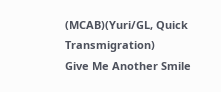(MCAB)(Yuri/GL, Quick Transmigration)
Give Me Another Smile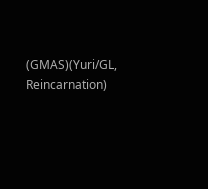(GMAS)(Yuri/GL, Reincarnation)